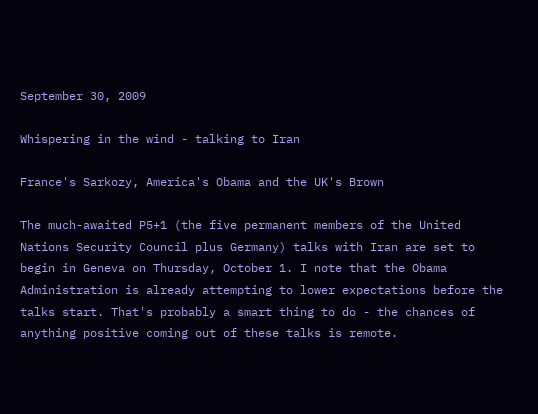September 30, 2009

Whispering in the wind - talking to Iran

France's Sarkozy, America's Obama and the UK's Brown

The much-awaited P5+1 (the five permanent members of the United Nations Security Council plus Germany) talks with Iran are set to begin in Geneva on Thursday, October 1. I note that the Obama Administration is already attempting to lower expectations before the talks start. That's probably a smart thing to do - the chances of anything positive coming out of these talks is remote.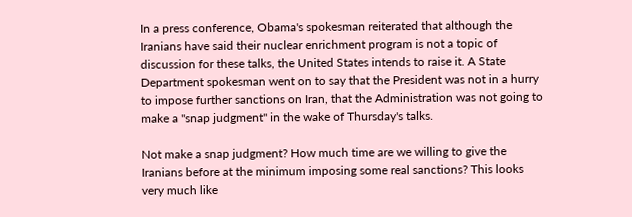In a press conference, Obama's spokesman reiterated that although the Iranians have said their nuclear enrichment program is not a topic of discussion for these talks, the United States intends to raise it. A State Department spokesman went on to say that the President was not in a hurry to impose further sanctions on Iran, that the Administration was not going to make a "snap judgment" in the wake of Thursday's talks.

Not make a snap judgment? How much time are we willing to give the Iranians before at the minimum imposing some real sanctions? This looks very much like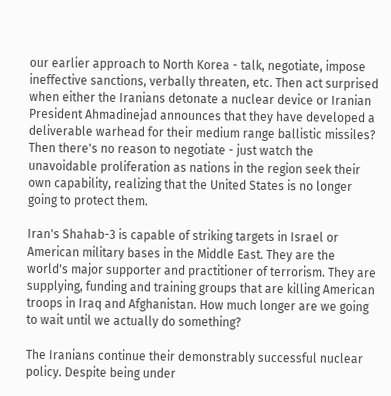our earlier approach to North Korea - talk, negotiate, impose ineffective sanctions, verbally threaten, etc. Then act surprised when either the Iranians detonate a nuclear device or Iranian President Ahmadinejad announces that they have developed a deliverable warhead for their medium range ballistic missiles? Then there's no reason to negotiate - just watch the unavoidable proliferation as nations in the region seek their own capability, realizing that the United States is no longer going to protect them.

Iran's Shahab-3 is capable of striking targets in Israel or American military bases in the Middle East. They are the world's major supporter and practitioner of terrorism. They are supplying, funding and training groups that are killing American troops in Iraq and Afghanistan. How much longer are we going to wait until we actually do something?

The Iranians continue their demonstrably successful nuclear policy. Despite being under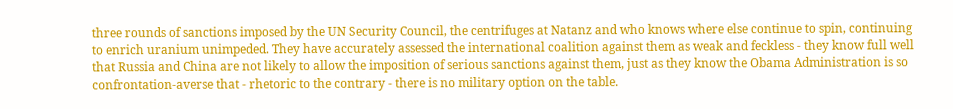three rounds of sanctions imposed by the UN Security Council, the centrifuges at Natanz and who knows where else continue to spin, continuing to enrich uranium unimpeded. They have accurately assessed the international coalition against them as weak and feckless - they know full well that Russia and China are not likely to allow the imposition of serious sanctions against them, just as they know the Obama Administration is so confrontation-averse that - rhetoric to the contrary - there is no military option on the table.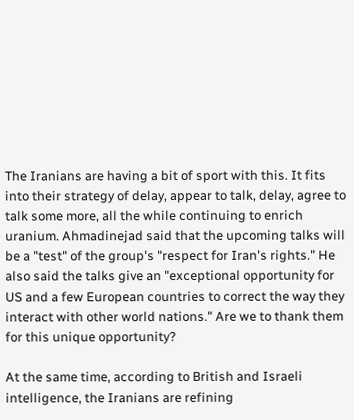The Iranians are having a bit of sport with this. It fits into their strategy of delay, appear to talk, delay, agree to talk some more, all the while continuing to enrich uranium. Ahmadinejad said that the upcoming talks will be a "test" of the group's "respect for Iran's rights." He also said the talks give an "exceptional opportunity for US and a few European countries to correct the way they interact with other world nations." Are we to thank them for this unique opportunity?

At the same time, according to British and Israeli intelligence, the Iranians are refining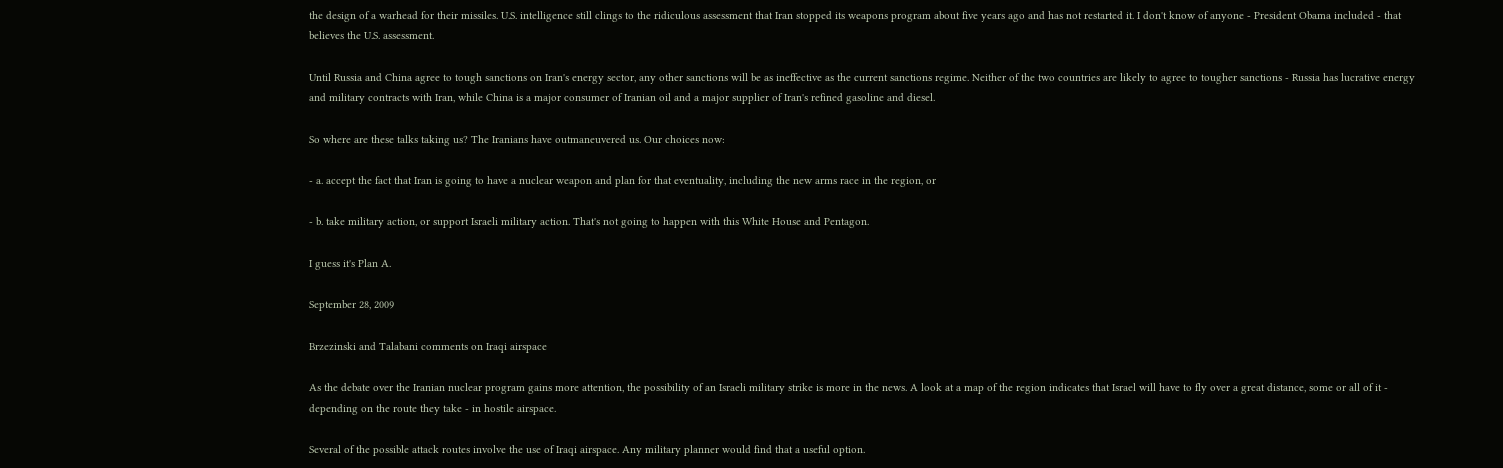the design of a warhead for their missiles. U.S. intelligence still clings to the ridiculous assessment that Iran stopped its weapons program about five years ago and has not restarted it. I don't know of anyone - President Obama included - that believes the U.S. assessment.

Until Russia and China agree to tough sanctions on Iran's energy sector, any other sanctions will be as ineffective as the current sanctions regime. Neither of the two countries are likely to agree to tougher sanctions - Russia has lucrative energy and military contracts with Iran, while China is a major consumer of Iranian oil and a major supplier of Iran's refined gasoline and diesel.

So where are these talks taking us? The Iranians have outmaneuvered us. Our choices now:

- a. accept the fact that Iran is going to have a nuclear weapon and plan for that eventuality, including the new arms race in the region, or

- b. take military action, or support Israeli military action. That's not going to happen with this White House and Pentagon.

I guess it's Plan A.

September 28, 2009

Brzezinski and Talabani comments on Iraqi airspace

As the debate over the Iranian nuclear program gains more attention, the possibility of an Israeli military strike is more in the news. A look at a map of the region indicates that Israel will have to fly over a great distance, some or all of it - depending on the route they take - in hostile airspace.

Several of the possible attack routes involve the use of Iraqi airspace. Any military planner would find that a useful option.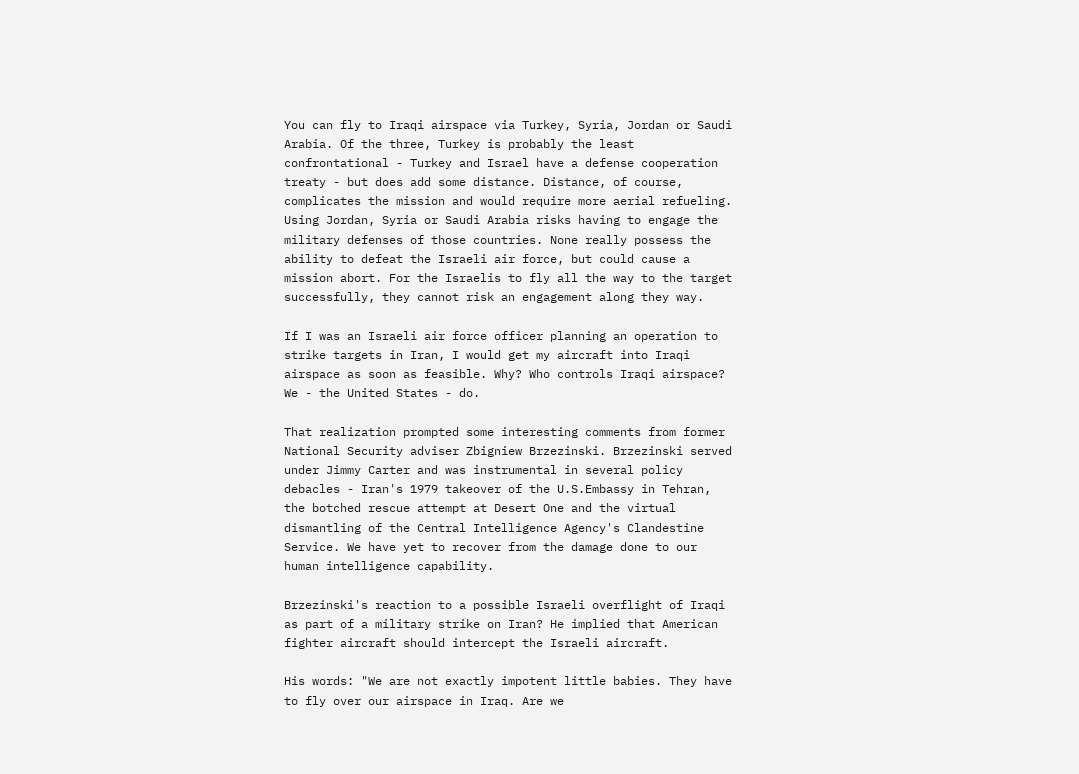You can fly to Iraqi airspace via Turkey, Syria, Jordan or Saudi Arabia. Of the three, Turkey is probably the least confrontational - Turkey and Israel have a defense cooperation treaty - but does add some distance. Distance, of course, complicates the mission and would require more aerial refueling. Using Jordan, Syria or Saudi Arabia risks having to engage the military defenses of those countries. None really possess the ability to defeat the Israeli air force, but could cause a mission abort. For the Israelis to fly all the way to the target successfully, they cannot risk an engagement along they way.

If I was an Israeli air force officer planning an operation to strike targets in Iran, I would get my aircraft into Iraqi airspace as soon as feasible. Why? Who controls Iraqi airspace? We - the United States - do.

That realization prompted some interesting comments from former National Security adviser Zbigniew Brzezinski. Brzezinski served under Jimmy Carter and was instrumental in several policy debacles - Iran's 1979 takeover of the U.S.Embassy in Tehran, the botched rescue attempt at Desert One and the virtual dismantling of the Central Intelligence Agency's Clandestine Service. We have yet to recover from the damage done to our human intelligence capability.

Brzezinski's reaction to a possible Israeli overflight of Iraqi as part of a military strike on Iran? He implied that American fighter aircraft should intercept the Israeli aircraft.

His words: "We are not exactly impotent little babies. They have to fly over our airspace in Iraq. Are we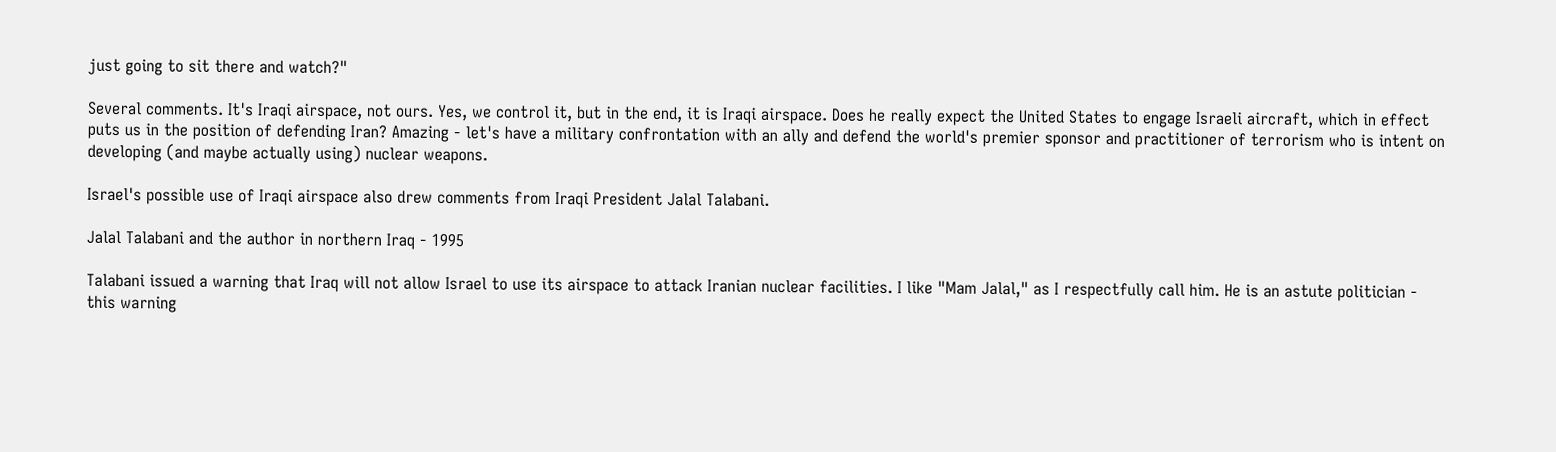just going to sit there and watch?"

Several comments. It's Iraqi airspace, not ours. Yes, we control it, but in the end, it is Iraqi airspace. Does he really expect the United States to engage Israeli aircraft, which in effect puts us in the position of defending Iran? Amazing - let's have a military confrontation with an ally and defend the world's premier sponsor and practitioner of terrorism who is intent on developing (and maybe actually using) nuclear weapons.

Israel's possible use of Iraqi airspace also drew comments from Iraqi President Jalal Talabani.

Jalal Talabani and the author in northern Iraq - 1995

Talabani issued a warning that Iraq will not allow Israel to use its airspace to attack Iranian nuclear facilities. I like "Mam Jalal," as I respectfully call him. He is an astute politician - this warning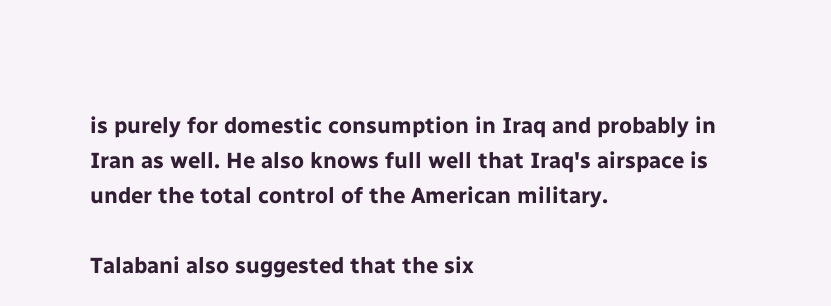is purely for domestic consumption in Iraq and probably in Iran as well. He also knows full well that Iraq's airspace is under the total control of the American military.

Talabani also suggested that the six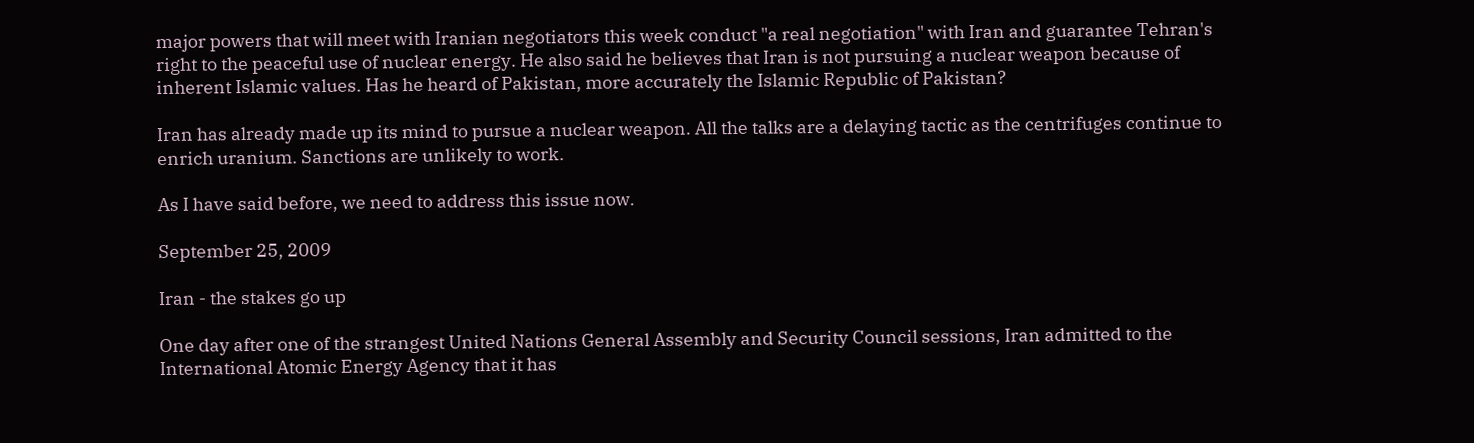major powers that will meet with Iranian negotiators this week conduct "a real negotiation" with Iran and guarantee Tehran's right to the peaceful use of nuclear energy. He also said he believes that Iran is not pursuing a nuclear weapon because of inherent Islamic values. Has he heard of Pakistan, more accurately the Islamic Republic of Pakistan?

Iran has already made up its mind to pursue a nuclear weapon. All the talks are a delaying tactic as the centrifuges continue to enrich uranium. Sanctions are unlikely to work.

As I have said before, we need to address this issue now.

September 25, 2009

Iran - the stakes go up

One day after one of the strangest United Nations General Assembly and Security Council sessions, Iran admitted to the International Atomic Energy Agency that it has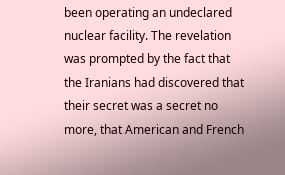been operating an undeclared nuclear facility. The revelation was prompted by the fact that the Iranians had discovered that their secret was a secret no more, that American and French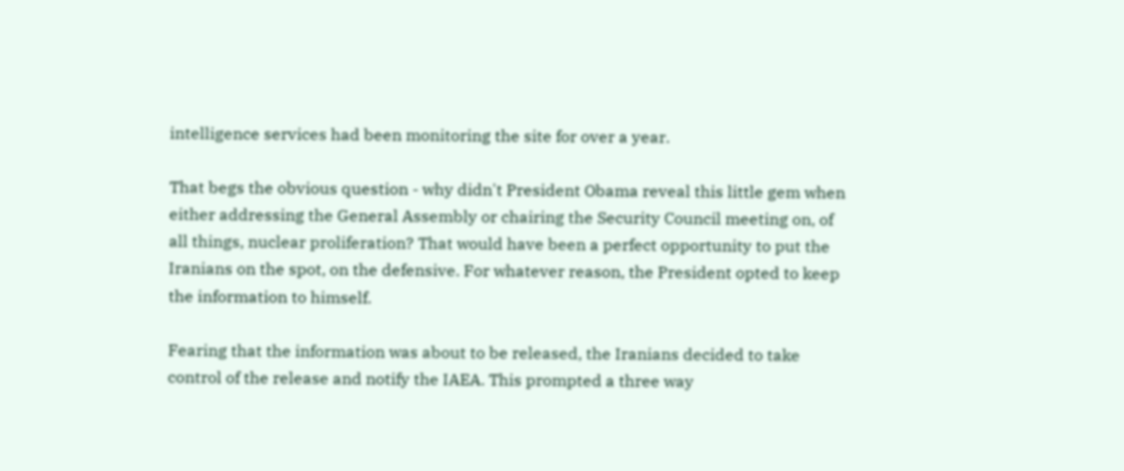intelligence services had been monitoring the site for over a year.

That begs the obvious question - why didn't President Obama reveal this little gem when either addressing the General Assembly or chairing the Security Council meeting on, of all things, nuclear proliferation? That would have been a perfect opportunity to put the Iranians on the spot, on the defensive. For whatever reason, the President opted to keep the information to himself.

Fearing that the information was about to be released, the Iranians decided to take control of the release and notify the IAEA. This prompted a three way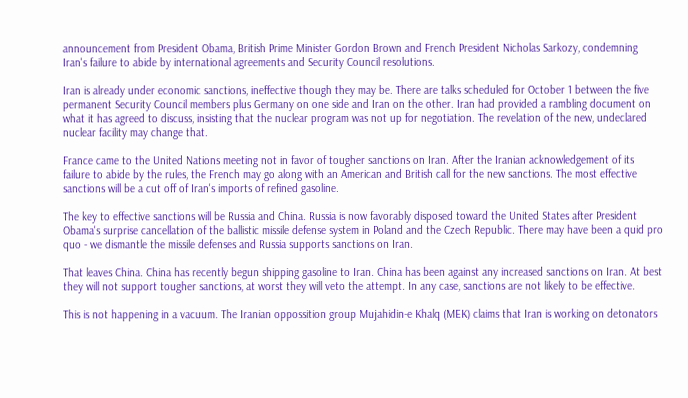announcement from President Obama, British Prime Minister Gordon Brown and French President Nicholas Sarkozy, condemning Iran's failure to abide by international agreements and Security Council resolutions.

Iran is already under economic sanctions, ineffective though they may be. There are talks scheduled for October 1 between the five permanent Security Council members plus Germany on one side and Iran on the other. Iran had provided a rambling document on what it has agreed to discuss, insisting that the nuclear program was not up for negotiation. The revelation of the new, undeclared nuclear facility may change that.

France came to the United Nations meeting not in favor of tougher sanctions on Iran. After the Iranian acknowledgement of its failure to abide by the rules, the French may go along with an American and British call for the new sanctions. The most effective sanctions will be a cut off of Iran's imports of refined gasoline.

The key to effective sanctions will be Russia and China. Russia is now favorably disposed toward the United States after President Obama's surprise cancellation of the ballistic missile defense system in Poland and the Czech Republic. There may have been a quid pro quo - we dismantle the missile defenses and Russia supports sanctions on Iran.

That leaves China. China has recently begun shipping gasoline to Iran. China has been against any increased sanctions on Iran. At best they will not support tougher sanctions, at worst they will veto the attempt. In any case, sanctions are not likely to be effective.

This is not happening in a vacuum. The Iranian oppossition group Mujahidin-e Khalq (MEK) claims that Iran is working on detonators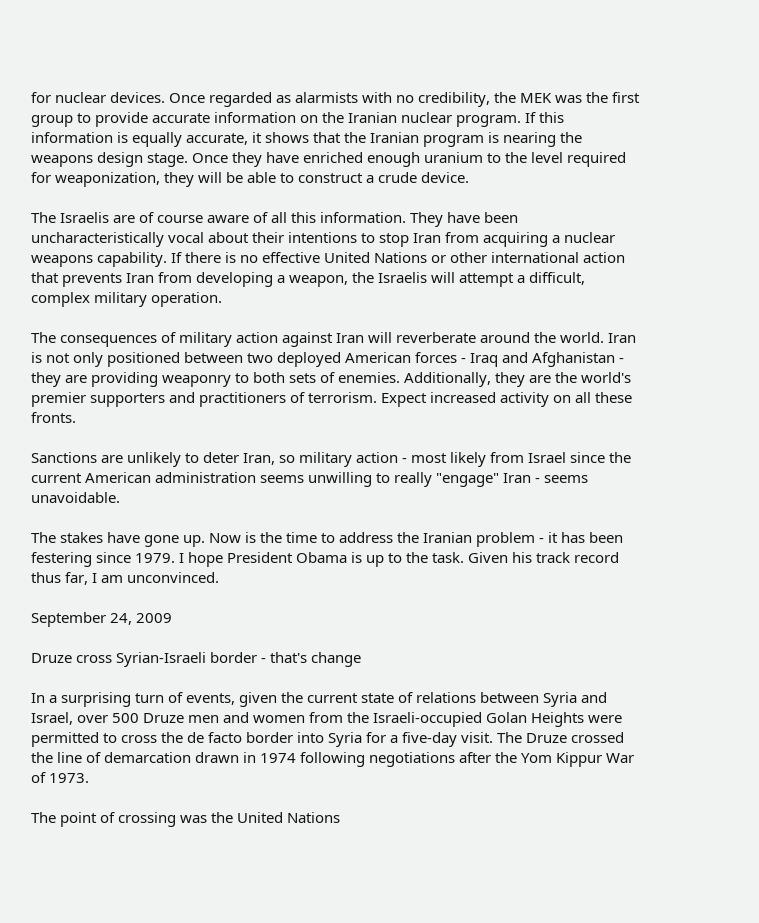for nuclear devices. Once regarded as alarmists with no credibility, the MEK was the first group to provide accurate information on the Iranian nuclear program. If this information is equally accurate, it shows that the Iranian program is nearing the weapons design stage. Once they have enriched enough uranium to the level required for weaponization, they will be able to construct a crude device.

The Israelis are of course aware of all this information. They have been uncharacteristically vocal about their intentions to stop Iran from acquiring a nuclear weapons capability. If there is no effective United Nations or other international action that prevents Iran from developing a weapon, the Israelis will attempt a difficult, complex military operation.

The consequences of military action against Iran will reverberate around the world. Iran is not only positioned between two deployed American forces - Iraq and Afghanistan - they are providing weaponry to both sets of enemies. Additionally, they are the world's premier supporters and practitioners of terrorism. Expect increased activity on all these fronts.

Sanctions are unlikely to deter Iran, so military action - most likely from Israel since the current American administration seems unwilling to really "engage" Iran - seems unavoidable.

The stakes have gone up. Now is the time to address the Iranian problem - it has been festering since 1979. I hope President Obama is up to the task. Given his track record thus far, I am unconvinced.

September 24, 2009

Druze cross Syrian-Israeli border - that's change

In a surprising turn of events, given the current state of relations between Syria and Israel, over 500 Druze men and women from the Israeli-occupied Golan Heights were permitted to cross the de facto border into Syria for a five-day visit. The Druze crossed the line of demarcation drawn in 1974 following negotiations after the Yom Kippur War of 1973.

The point of crossing was the United Nations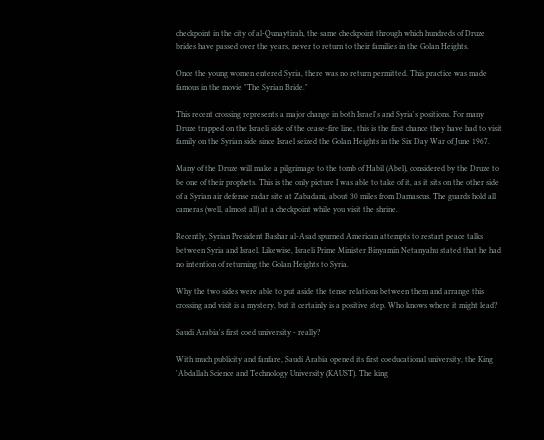checkpoint in the city of al-Qunaytirah, the same checkpoint through which hundreds of Druze brides have passed over the years, never to return to their families in the Golan Heights.

Once the young women entered Syria, there was no return permitted. This practice was made famous in the movie "The Syrian Bride."

This recent crossing represents a major change in both Israel's and Syria's positions. For many Druze trapped on the Israeli side of the cease-fire line, this is the first chance they have had to visit family on the Syrian side since Israel seized the Golan Heights in the Six Day War of June 1967.

Many of the Druze will make a pilgrimage to the tomb of Habil (Abel), considered by the Druze to be one of their prophets. This is the only picture I was able to take of it, as it sits on the other side of a Syrian air defense radar site at Zabadani, about 30 miles from Damascus. The guards hold all cameras (well, almost all) at a checkpoint while you visit the shrine.

Recently, Syrian President Bashar al-Asad spurned American attempts to restart peace talks between Syria and Israel. Likewise, Israeli Prime Minister Binyamin Netanyahu stated that he had no intention of returning the Golan Heights to Syria.

Why the two sides were able to put aside the tense relations between them and arrange this crossing and visit is a mystery, but it certainly is a positive step. Who knows where it might lead?

Saudi Arabia's first coed university - really?

With much publicity and fanfare, Saudi Arabia opened its first coeducational university, the King 'Abdallah Science and Technology University (KAUST). The king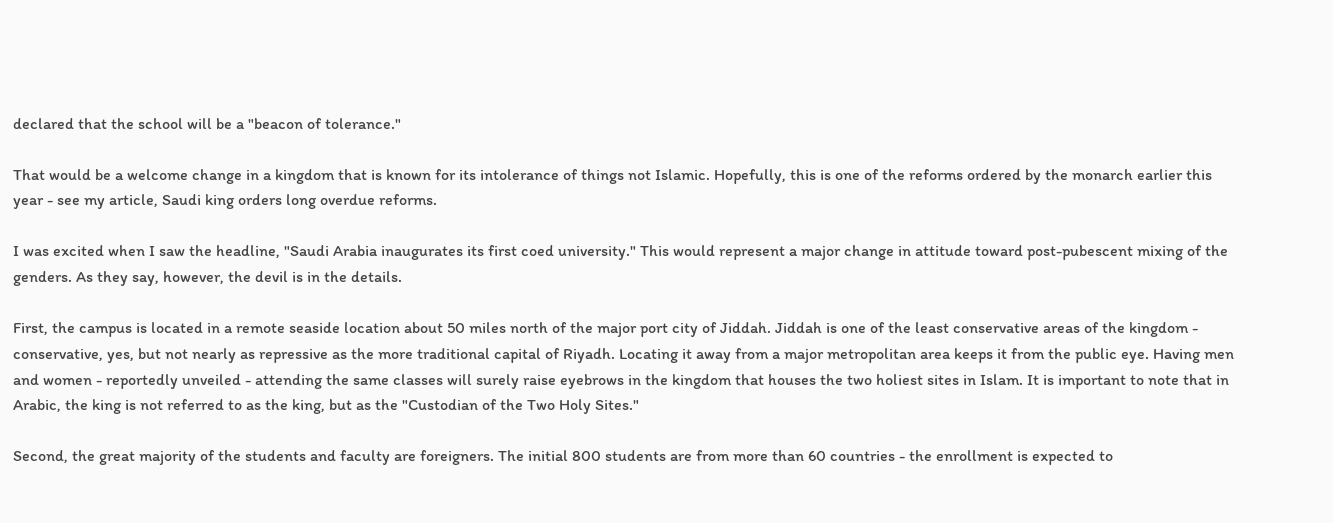declared that the school will be a "beacon of tolerance."

That would be a welcome change in a kingdom that is known for its intolerance of things not Islamic. Hopefully, this is one of the reforms ordered by the monarch earlier this year - see my article, Saudi king orders long overdue reforms.

I was excited when I saw the headline, "Saudi Arabia inaugurates its first coed university." This would represent a major change in attitude toward post-pubescent mixing of the genders. As they say, however, the devil is in the details.

First, the campus is located in a remote seaside location about 50 miles north of the major port city of Jiddah. Jiddah is one of the least conservative areas of the kingdom - conservative, yes, but not nearly as repressive as the more traditional capital of Riyadh. Locating it away from a major metropolitan area keeps it from the public eye. Having men and women - reportedly unveiled - attending the same classes will surely raise eyebrows in the kingdom that houses the two holiest sites in Islam. It is important to note that in Arabic, the king is not referred to as the king, but as the "Custodian of the Two Holy Sites."

Second, the great majority of the students and faculty are foreigners. The initial 800 students are from more than 60 countries - the enrollment is expected to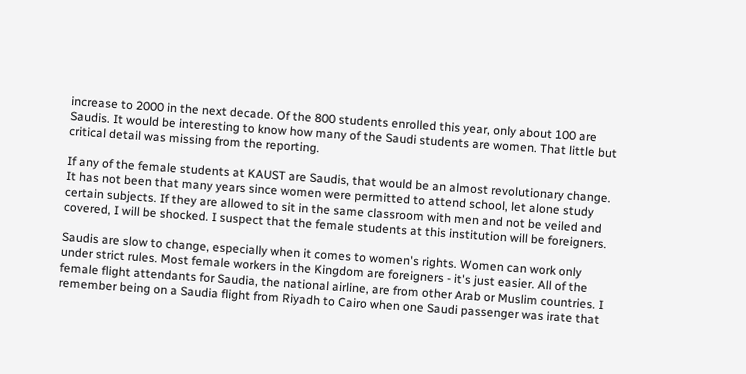increase to 2000 in the next decade. Of the 800 students enrolled this year, only about 100 are Saudis. It would be interesting to know how many of the Saudi students are women. That little but critical detail was missing from the reporting.

If any of the female students at KAUST are Saudis, that would be an almost revolutionary change. It has not been that many years since women were permitted to attend school, let alone study certain subjects. If they are allowed to sit in the same classroom with men and not be veiled and covered, I will be shocked. I suspect that the female students at this institution will be foreigners.

Saudis are slow to change, especially when it comes to women's rights. Women can work only under strict rules. Most female workers in the Kingdom are foreigners - it's just easier. All of the female flight attendants for Saudia, the national airline, are from other Arab or Muslim countries. I remember being on a Saudia flight from Riyadh to Cairo when one Saudi passenger was irate that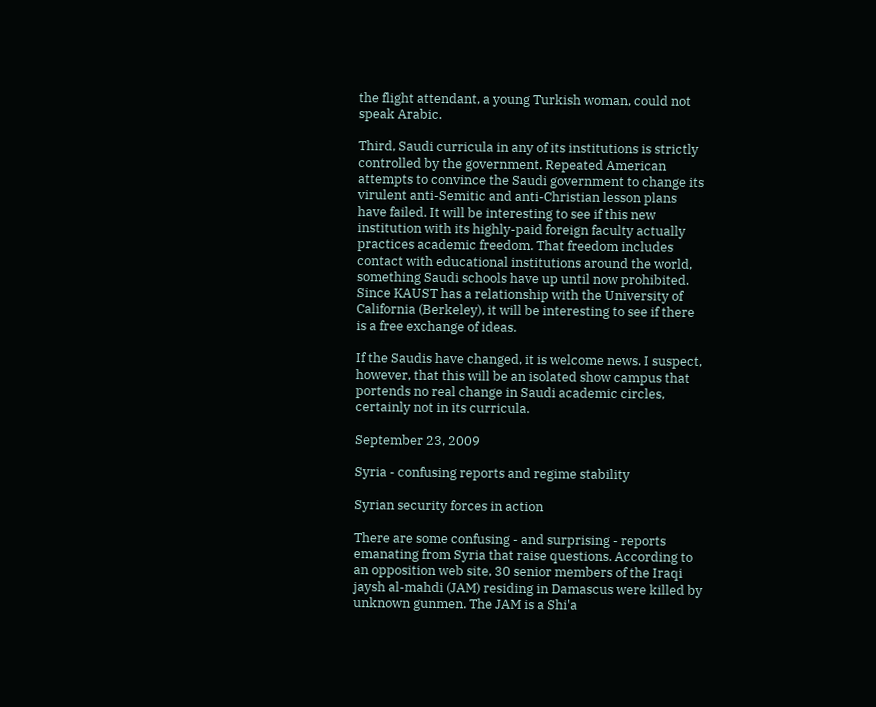the flight attendant, a young Turkish woman, could not speak Arabic.

Third, Saudi curricula in any of its institutions is strictly controlled by the government. Repeated American attempts to convince the Saudi government to change its virulent anti-Semitic and anti-Christian lesson plans have failed. It will be interesting to see if this new institution with its highly-paid foreign faculty actually practices academic freedom. That freedom includes contact with educational institutions around the world, something Saudi schools have up until now prohibited. Since KAUST has a relationship with the University of California (Berkeley), it will be interesting to see if there is a free exchange of ideas.

If the Saudis have changed, it is welcome news. I suspect, however, that this will be an isolated show campus that portends no real change in Saudi academic circles, certainly not in its curricula.

September 23, 2009

Syria - confusing reports and regime stability

Syrian security forces in action

There are some confusing - and surprising - reports emanating from Syria that raise questions. According to an opposition web site, 30 senior members of the Iraqi jaysh al-mahdi (JAM) residing in Damascus were killed by unknown gunmen. The JAM is a Shi'a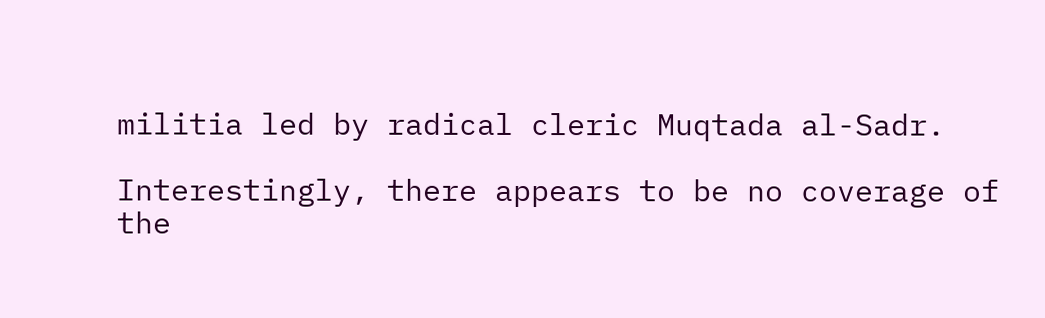militia led by radical cleric Muqtada al-Sadr.

Interestingly, there appears to be no coverage of the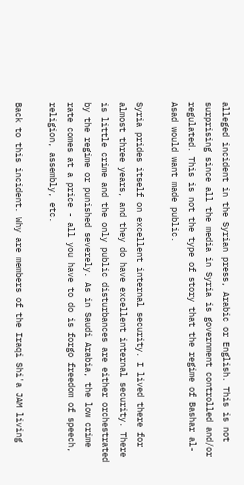alleged incident in the Syrian press, Arabic or English. This is not surprising since all the media in Syria is government controlled and/or regulated. This is not the type of story that the regime of Bashar al-Asad would want made public.

Syria prides itself on excellent internal security. I lived there for almost three years, and they do have excellent internal security. There is little crime and the only public disturbances are either orchestrated by the regime or punished severely. As in Saudi Arabia, the low crime rate comes at a price - all you have to do is forgo freedom of speech, religion, assembly, etc.

Back to this incident. Why are members of the Iraqi Shi'a JAM living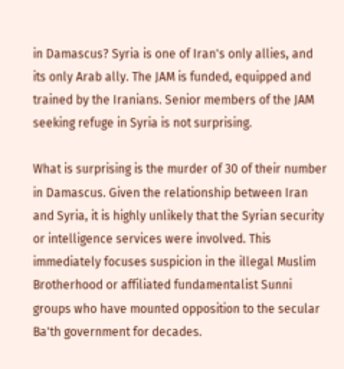in Damascus? Syria is one of Iran's only allies, and its only Arab ally. The JAM is funded, equipped and trained by the Iranians. Senior members of the JAM seeking refuge in Syria is not surprising.

What is surprising is the murder of 30 of their number in Damascus. Given the relationship between Iran and Syria, it is highly unlikely that the Syrian security or intelligence services were involved. This immediately focuses suspicion in the illegal Muslim Brotherhood or affiliated fundamentalist Sunni groups who have mounted opposition to the secular Ba'th government for decades.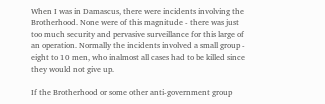When I was in Damascus, there were incidents involving the Brotherhood. None were of this magnitude - there was just too much security and pervasive surveillance for this large of an operation. Normally the incidents involved a small group - eight to 10 men, who inalmost all cases had to be killed since they would not give up.

If the Brotherhood or some other anti-government group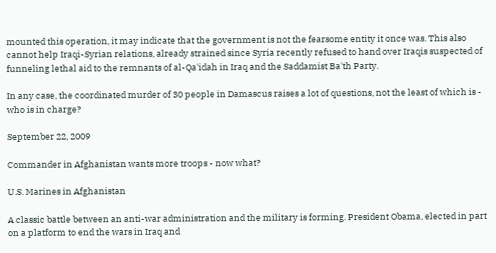mounted this operation, it may indicate that the government is not the fearsome entity it once was. This also cannot help Iraqi-Syrian relations, already strained since Syria recently refused to hand over Iraqis suspected of funneling lethal aid to the remnants of al-Qa'idah in Iraq and the Saddamist Ba'th Party.

In any case, the coordinated murder of 30 people in Damascus raises a lot of questions, not the least of which is - who is in charge?

September 22, 2009

Commander in Afghanistan wants more troops - now what?

U.S. Marines in Afghanistan

A classic battle between an anti-war administration and the military is forming. President Obama, elected in part on a platform to end the wars in Iraq and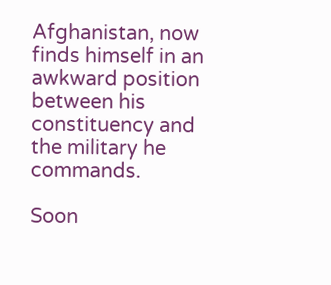Afghanistan, now finds himself in an awkward position between his constituency and the military he commands.

Soon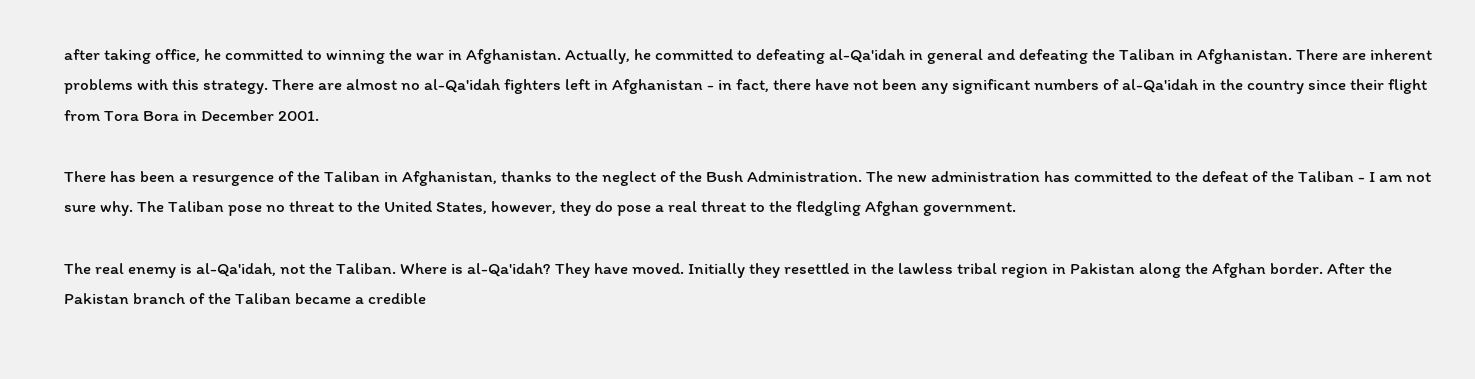after taking office, he committed to winning the war in Afghanistan. Actually, he committed to defeating al-Qa'idah in general and defeating the Taliban in Afghanistan. There are inherent problems with this strategy. There are almost no al-Qa'idah fighters left in Afghanistan - in fact, there have not been any significant numbers of al-Qa'idah in the country since their flight from Tora Bora in December 2001.

There has been a resurgence of the Taliban in Afghanistan, thanks to the neglect of the Bush Administration. The new administration has committed to the defeat of the Taliban - I am not sure why. The Taliban pose no threat to the United States, however, they do pose a real threat to the fledgling Afghan government.

The real enemy is al-Qa'idah, not the Taliban. Where is al-Qa'idah? They have moved. Initially they resettled in the lawless tribal region in Pakistan along the Afghan border. After the Pakistan branch of the Taliban became a credible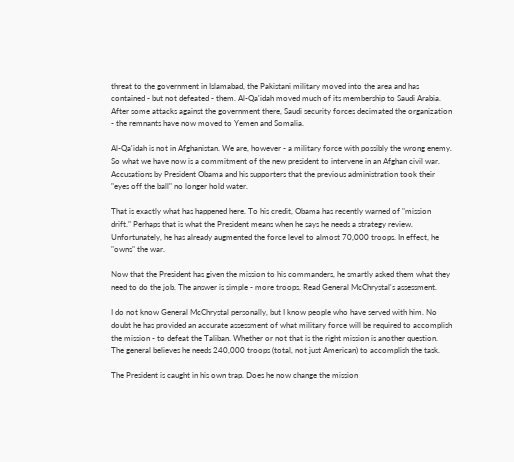threat to the government in Islamabad, the Pakistani military moved into the area and has contained - but not defeated - them. Al-Qa'idah moved much of its membership to Saudi Arabia. After some attacks against the government there, Saudi security forces decimated the organization - the remnants have now moved to Yemen and Somalia.

Al-Qa'idah is not in Afghanistan. We are, however - a military force with possibly the wrong enemy. So what we have now is a commitment of the new president to intervene in an Afghan civil war. Accusations by President Obama and his supporters that the previous administration took their "eyes off the ball" no longer hold water.

That is exactly what has happened here. To his credit, Obama has recently warned of "mission drift." Perhaps that is what the President means when he says he needs a strategy review. Unfortunately, he has already augmented the force level to almost 70,000 troops. In effect, he "owns" the war.

Now that the President has given the mission to his commanders, he smartly asked them what they need to do the job. The answer is simple - more troops. Read General McChrystal's assessment.

I do not know General McChrystal personally, but I know people who have served with him. No doubt he has provided an accurate assessment of what military force will be required to accomplish the mission - to defeat the Taliban. Whether or not that is the right mission is another question. The general believes he needs 240,000 troops (total, not just American) to accomplish the task.

The President is caught in his own trap. Does he now change the mission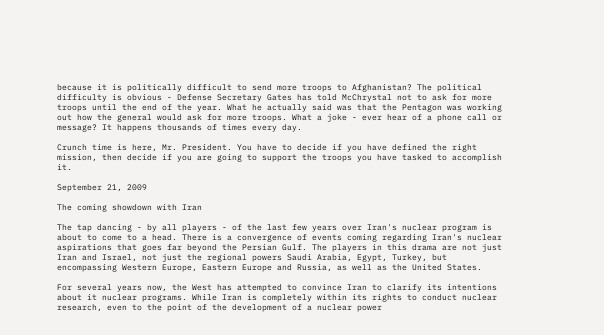because it is politically difficult to send more troops to Afghanistan? The political difficulty is obvious - Defense Secretary Gates has told McChrystal not to ask for more troops until the end of the year. What he actually said was that the Pentagon was working out how the general would ask for more troops. What a joke - ever hear of a phone call or message? It happens thousands of times every day.

Crunch time is here, Mr. President. You have to decide if you have defined the right mission, then decide if you are going to support the troops you have tasked to accomplish it.

September 21, 2009

The coming showdown with Iran

The tap dancing - by all players - of the last few years over Iran's nuclear program is about to come to a head. There is a convergence of events coming regarding Iran's nuclear aspirations that goes far beyond the Persian Gulf. The players in this drama are not just Iran and Israel, not just the regional powers Saudi Arabia, Egypt, Turkey, but encompassing Western Europe, Eastern Europe and Russia, as well as the United States.

For several years now, the West has attempted to convince Iran to clarify its intentions about it nuclear programs. While Iran is completely within its rights to conduct nuclear research, even to the point of the development of a nuclear power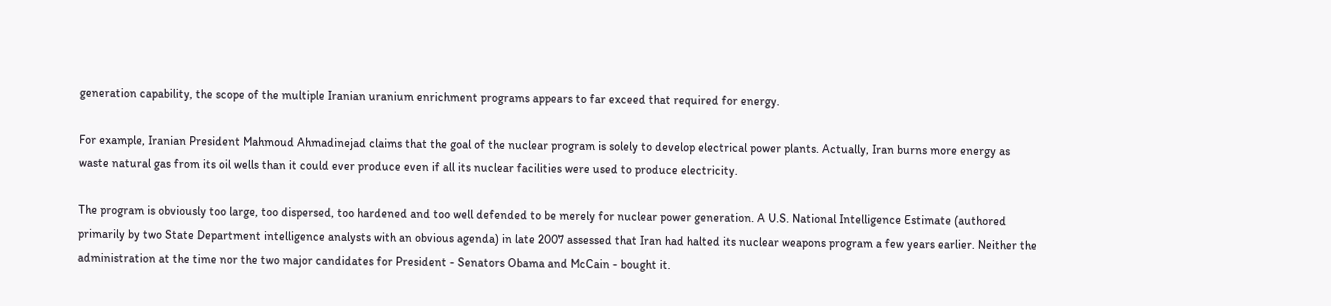generation capability, the scope of the multiple Iranian uranium enrichment programs appears to far exceed that required for energy.

For example, Iranian President Mahmoud Ahmadinejad claims that the goal of the nuclear program is solely to develop electrical power plants. Actually, Iran burns more energy as waste natural gas from its oil wells than it could ever produce even if all its nuclear facilities were used to produce electricity.

The program is obviously too large, too dispersed, too hardened and too well defended to be merely for nuclear power generation. A U.S. National Intelligence Estimate (authored primarily by two State Department intelligence analysts with an obvious agenda) in late 2007 assessed that Iran had halted its nuclear weapons program a few years earlier. Neither the administration at the time nor the two major candidates for President - Senators Obama and McCain - bought it.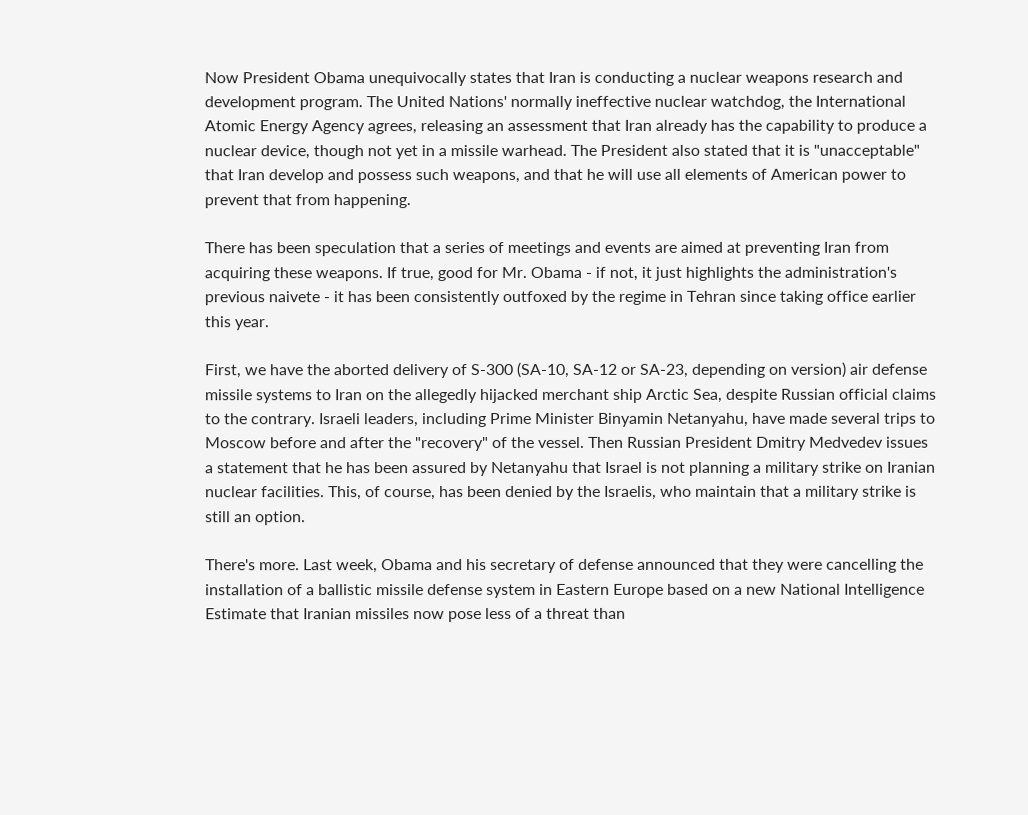Now President Obama unequivocally states that Iran is conducting a nuclear weapons research and development program. The United Nations' normally ineffective nuclear watchdog, the International Atomic Energy Agency agrees, releasing an assessment that Iran already has the capability to produce a nuclear device, though not yet in a missile warhead. The President also stated that it is "unacceptable" that Iran develop and possess such weapons, and that he will use all elements of American power to prevent that from happening.

There has been speculation that a series of meetings and events are aimed at preventing Iran from acquiring these weapons. If true, good for Mr. Obama - if not, it just highlights the administration's previous naivete - it has been consistently outfoxed by the regime in Tehran since taking office earlier this year.

First, we have the aborted delivery of S-300 (SA-10, SA-12 or SA-23, depending on version) air defense missile systems to Iran on the allegedly hijacked merchant ship Arctic Sea, despite Russian official claims to the contrary. Israeli leaders, including Prime Minister Binyamin Netanyahu, have made several trips to Moscow before and after the "recovery" of the vessel. Then Russian President Dmitry Medvedev issues a statement that he has been assured by Netanyahu that Israel is not planning a military strike on Iranian nuclear facilities. This, of course, has been denied by the Israelis, who maintain that a military strike is still an option.

There's more. Last week, Obama and his secretary of defense announced that they were cancelling the installation of a ballistic missile defense system in Eastern Europe based on a new National Intelligence Estimate that Iranian missiles now pose less of a threat than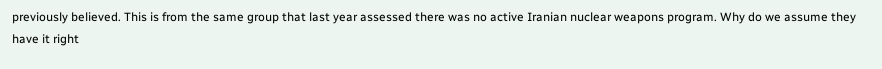previously believed. This is from the same group that last year assessed there was no active Iranian nuclear weapons program. Why do we assume they have it right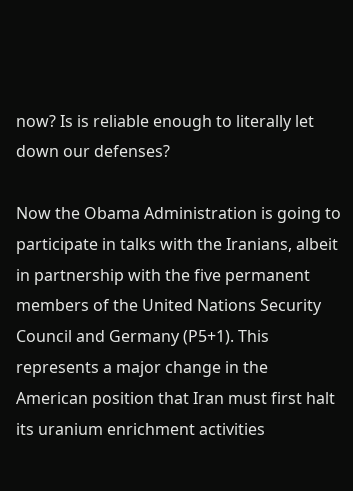now? Is is reliable enough to literally let down our defenses?

Now the Obama Administration is going to participate in talks with the Iranians, albeit in partnership with the five permanent members of the United Nations Security Council and Germany (P5+1). This represents a major change in the American position that Iran must first halt its uranium enrichment activities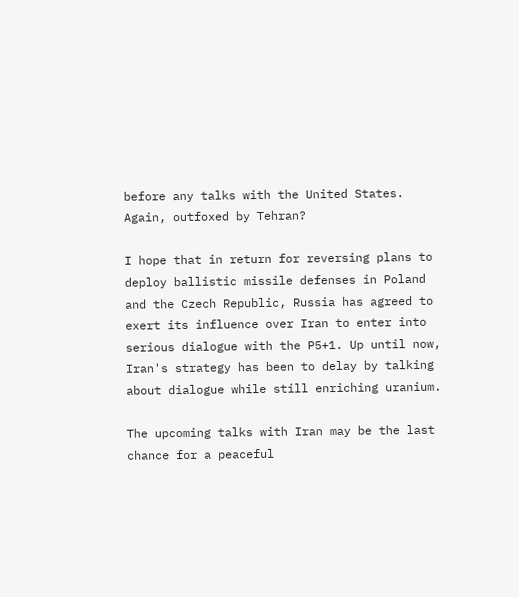before any talks with the United States. Again, outfoxed by Tehran?

I hope that in return for reversing plans to deploy ballistic missile defenses in Poland and the Czech Republic, Russia has agreed to exert its influence over Iran to enter into serious dialogue with the P5+1. Up until now, Iran's strategy has been to delay by talking about dialogue while still enriching uranium.

The upcoming talks with Iran may be the last chance for a peaceful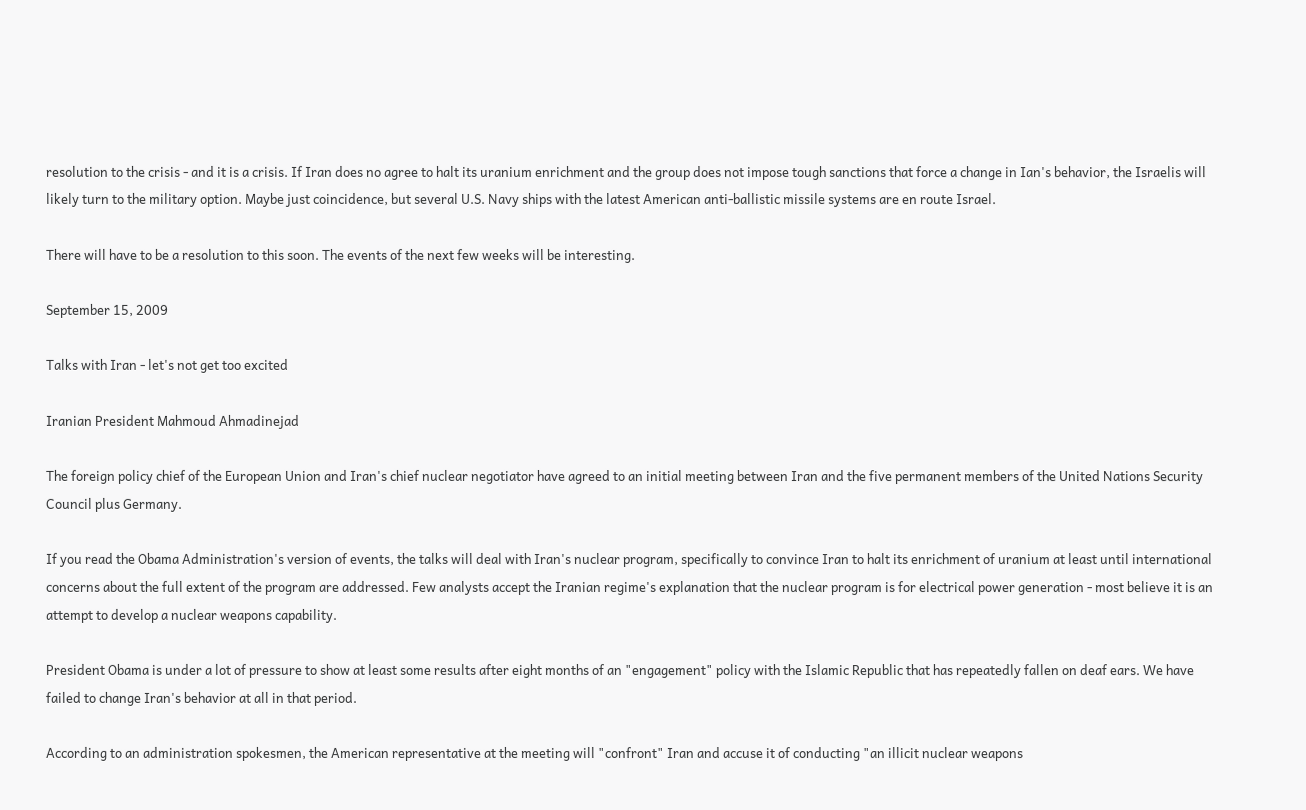resolution to the crisis - and it is a crisis. If Iran does no agree to halt its uranium enrichment and the group does not impose tough sanctions that force a change in Ian's behavior, the Israelis will likely turn to the military option. Maybe just coincidence, but several U.S. Navy ships with the latest American anti-ballistic missile systems are en route Israel.

There will have to be a resolution to this soon. The events of the next few weeks will be interesting.

September 15, 2009

Talks with Iran - let's not get too excited

Iranian President Mahmoud Ahmadinejad

The foreign policy chief of the European Union and Iran's chief nuclear negotiator have agreed to an initial meeting between Iran and the five permanent members of the United Nations Security Council plus Germany.

If you read the Obama Administration's version of events, the talks will deal with Iran's nuclear program, specifically to convince Iran to halt its enrichment of uranium at least until international concerns about the full extent of the program are addressed. Few analysts accept the Iranian regime's explanation that the nuclear program is for electrical power generation - most believe it is an attempt to develop a nuclear weapons capability.

President Obama is under a lot of pressure to show at least some results after eight months of an "engagement" policy with the Islamic Republic that has repeatedly fallen on deaf ears. We have failed to change Iran's behavior at all in that period.

According to an administration spokesmen, the American representative at the meeting will "confront" Iran and accuse it of conducting "an illicit nuclear weapons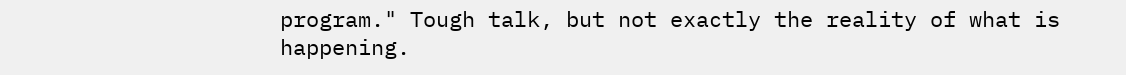program." Tough talk, but not exactly the reality of what is happening.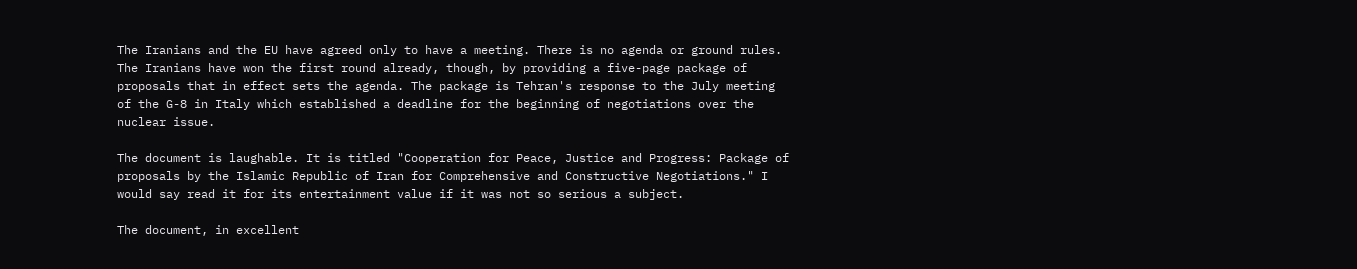The Iranians and the EU have agreed only to have a meeting. There is no agenda or ground rules. The Iranians have won the first round already, though, by providing a five-page package of proposals that in effect sets the agenda. The package is Tehran's response to the July meeting of the G-8 in Italy which established a deadline for the beginning of negotiations over the nuclear issue.

The document is laughable. It is titled "Cooperation for Peace, Justice and Progress: Package of proposals by the Islamic Republic of Iran for Comprehensive and Constructive Negotiations." I would say read it for its entertainment value if it was not so serious a subject.

The document, in excellent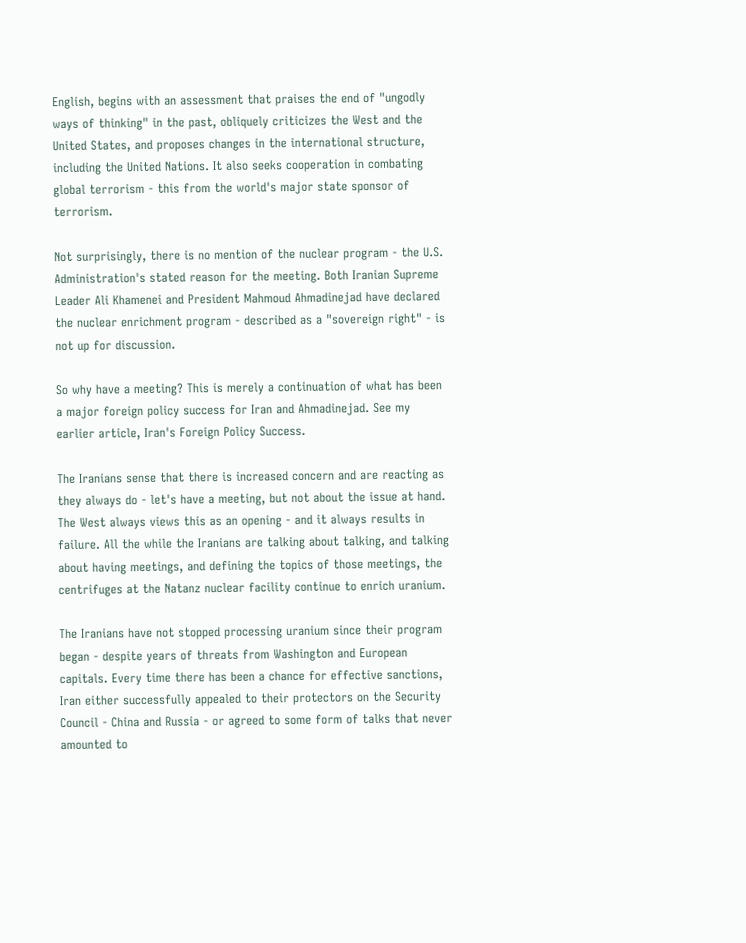English, begins with an assessment that praises the end of "ungodly ways of thinking" in the past, obliquely criticizes the West and the United States, and proposes changes in the international structure, including the United Nations. It also seeks cooperation in combating global terrorism - this from the world's major state sponsor of terrorism.

Not surprisingly, there is no mention of the nuclear program - the U.S. Administration's stated reason for the meeting. Both Iranian Supreme Leader Ali Khamenei and President Mahmoud Ahmadinejad have declared the nuclear enrichment program - described as a "sovereign right" - is not up for discussion.

So why have a meeting? This is merely a continuation of what has been a major foreign policy success for Iran and Ahmadinejad. See my earlier article, Iran's Foreign Policy Success.

The Iranians sense that there is increased concern and are reacting as they always do - let's have a meeting, but not about the issue at hand. The West always views this as an opening - and it always results in failure. All the while the Iranians are talking about talking, and talking about having meetings, and defining the topics of those meetings, the centrifuges at the Natanz nuclear facility continue to enrich uranium.

The Iranians have not stopped processing uranium since their program began - despite years of threats from Washington and European capitals. Every time there has been a chance for effective sanctions, Iran either successfully appealed to their protectors on the Security Council - China and Russia - or agreed to some form of talks that never amounted to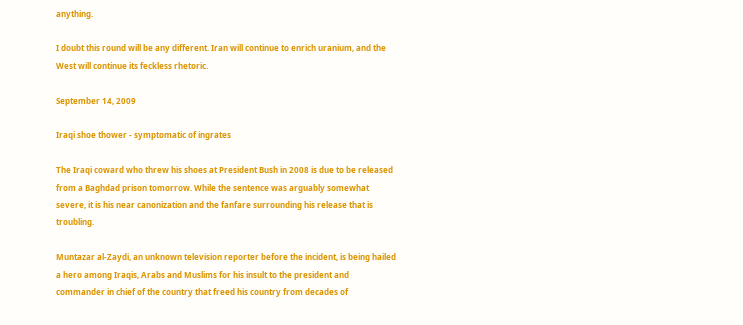anything.

I doubt this round will be any different. Iran will continue to enrich uranium, and the West will continue its feckless rhetoric.

September 14, 2009

Iraqi shoe thower - symptomatic of ingrates

The Iraqi coward who threw his shoes at President Bush in 2008 is due to be released from a Baghdad prison tomorrow. While the sentence was arguably somewhat severe, it is his near canonization and the fanfare surrounding his release that is troubling.

Muntazar al-Zaydi, an unknown television reporter before the incident, is being hailed a hero among Iraqis, Arabs and Muslims for his insult to the president and commander in chief of the country that freed his country from decades of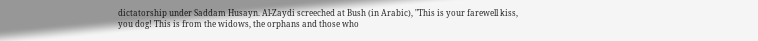dictatorship under Saddam Husayn. Al-Zaydi screeched at Bush (in Arabic), "This is your farewell kiss, you dog! This is from the widows, the orphans and those who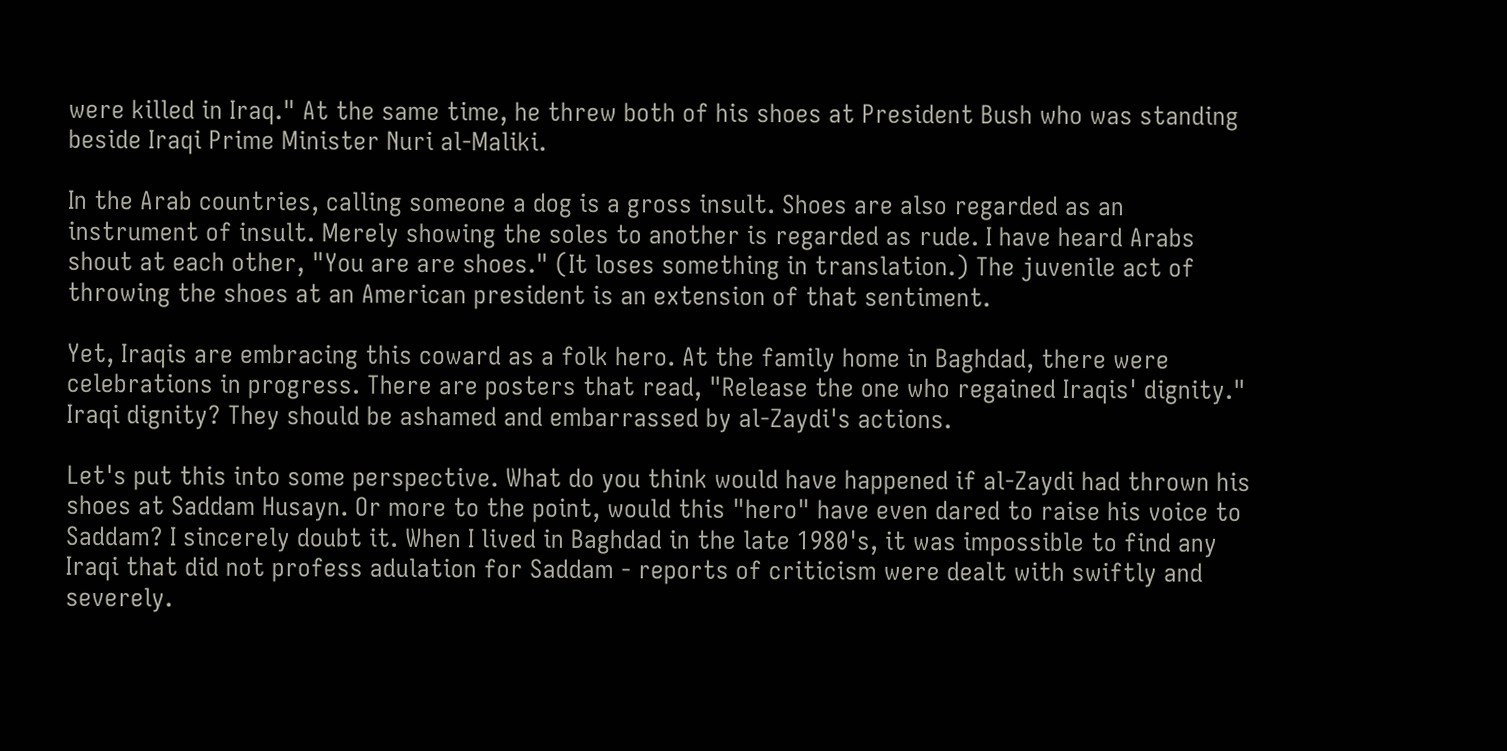were killed in Iraq." At the same time, he threw both of his shoes at President Bush who was standing beside Iraqi Prime Minister Nuri al-Maliki.

In the Arab countries, calling someone a dog is a gross insult. Shoes are also regarded as an instrument of insult. Merely showing the soles to another is regarded as rude. I have heard Arabs shout at each other, "You are are shoes." (It loses something in translation.) The juvenile act of throwing the shoes at an American president is an extension of that sentiment.

Yet, Iraqis are embracing this coward as a folk hero. At the family home in Baghdad, there were celebrations in progress. There are posters that read, "Release the one who regained Iraqis' dignity." Iraqi dignity? They should be ashamed and embarrassed by al-Zaydi's actions.

Let's put this into some perspective. What do you think would have happened if al-Zaydi had thrown his shoes at Saddam Husayn. Or more to the point, would this "hero" have even dared to raise his voice to Saddam? I sincerely doubt it. When I lived in Baghdad in the late 1980's, it was impossible to find any Iraqi that did not profess adulation for Saddam - reports of criticism were dealt with swiftly and severely.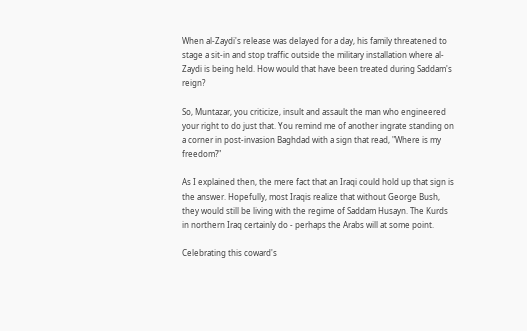When al-Zaydi's release was delayed for a day, his family threatened to stage a sit-in and stop traffic outside the military installation where al-Zaydi is being held. How would that have been treated during Saddam's reign?

So, Muntazar, you criticize, insult and assault the man who engineered your right to do just that. You remind me of another ingrate standing on a corner in post-invasion Baghdad with a sign that read, "Where is my freedom?"

As I explained then, the mere fact that an Iraqi could hold up that sign is the answer. Hopefully, most Iraqis realize that without George Bush, they would still be living with the regime of Saddam Husayn. The Kurds in northern Iraq certainly do - perhaps the Arabs will at some point.

Celebrating this coward's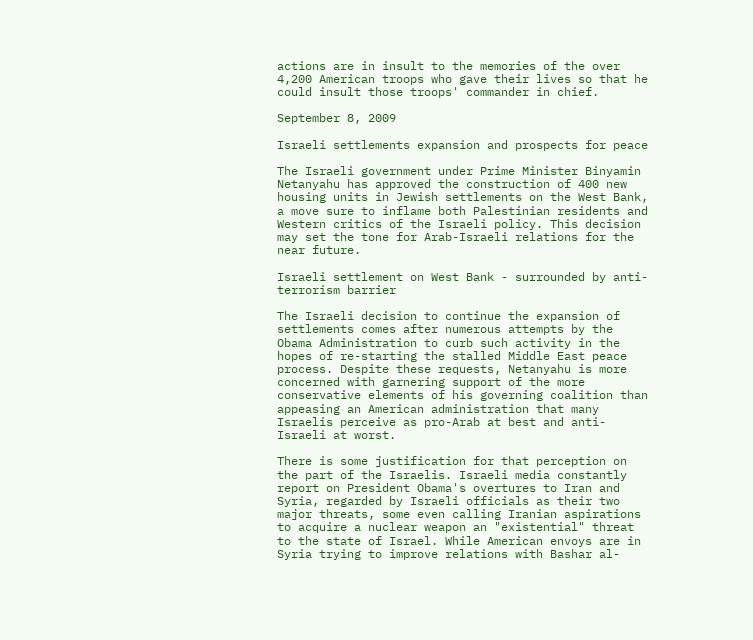actions are in insult to the memories of the over 4,200 American troops who gave their lives so that he could insult those troops' commander in chief.

September 8, 2009

Israeli settlements expansion and prospects for peace

The Israeli government under Prime Minister Binyamin Netanyahu has approved the construction of 400 new housing units in Jewish settlements on the West Bank, a move sure to inflame both Palestinian residents and Western critics of the Israeli policy. This decision may set the tone for Arab-Israeli relations for the near future.

Israeli settlement on West Bank - surrounded by anti-terrorism barrier

The Israeli decision to continue the expansion of settlements comes after numerous attempts by the Obama Administration to curb such activity in the hopes of re-starting the stalled Middle East peace process. Despite these requests, Netanyahu is more concerned with garnering support of the more conservative elements of his governing coalition than appeasing an American administration that many Israelis perceive as pro-Arab at best and anti-Israeli at worst.

There is some justification for that perception on the part of the Israelis. Israeli media constantly report on President Obama's overtures to Iran and Syria, regarded by Israeli officials as their two major threats, some even calling Iranian aspirations to acquire a nuclear weapon an "existential" threat to the state of Israel. While American envoys are in Syria trying to improve relations with Bashar al-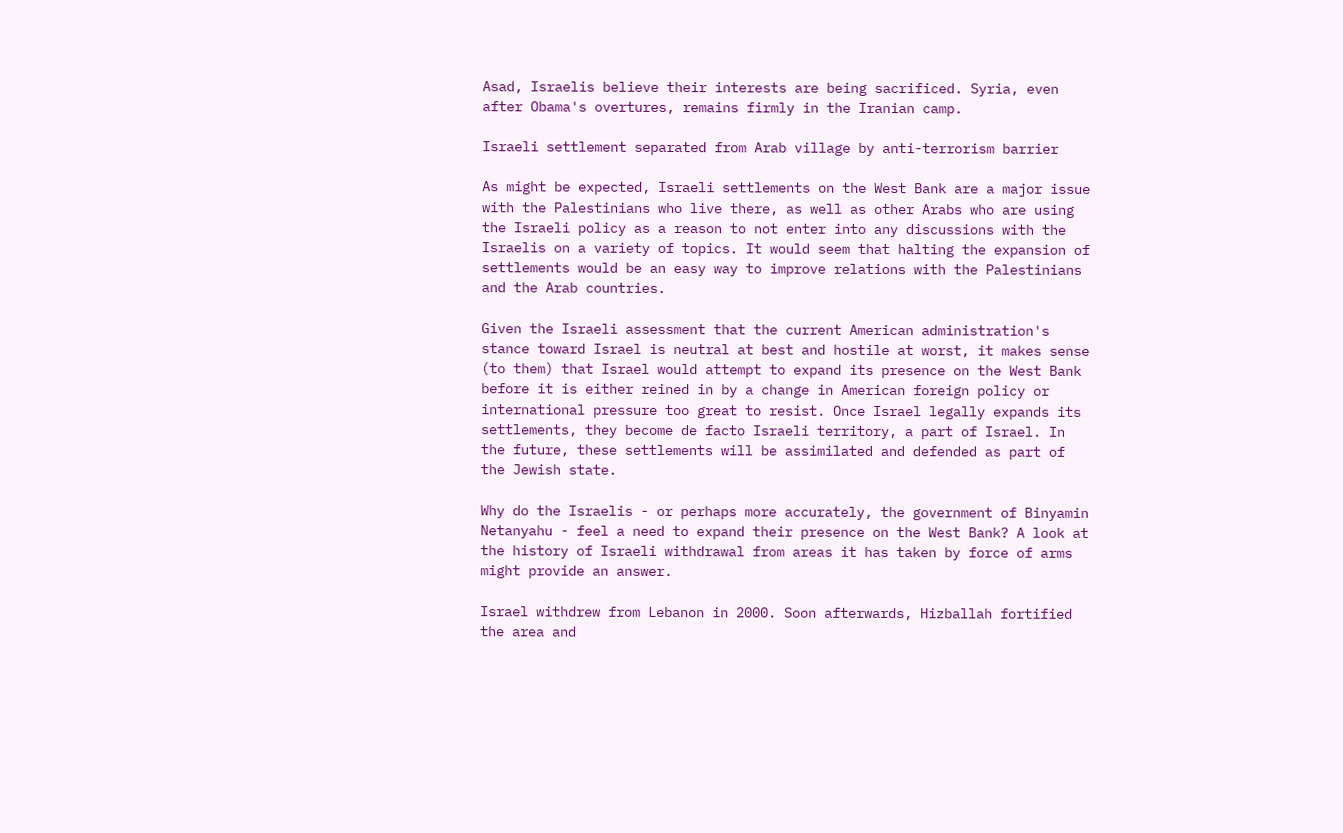Asad, Israelis believe their interests are being sacrificed. Syria, even after Obama's overtures, remains firmly in the Iranian camp.

Israeli settlement separated from Arab village by anti-terrorism barrier

As might be expected, Israeli settlements on the West Bank are a major issue with the Palestinians who live there, as well as other Arabs who are using the Israeli policy as a reason to not enter into any discussions with the Israelis on a variety of topics. It would seem that halting the expansion of settlements would be an easy way to improve relations with the Palestinians and the Arab countries.

Given the Israeli assessment that the current American administration's stance toward Israel is neutral at best and hostile at worst, it makes sense (to them) that Israel would attempt to expand its presence on the West Bank before it is either reined in by a change in American foreign policy or international pressure too great to resist. Once Israel legally expands its settlements, they become de facto Israeli territory, a part of Israel. In the future, these settlements will be assimilated and defended as part of the Jewish state.

Why do the Israelis - or perhaps more accurately, the government of Binyamin Netanyahu - feel a need to expand their presence on the West Bank? A look at the history of Israeli withdrawal from areas it has taken by force of arms might provide an answer.

Israel withdrew from Lebanon in 2000. Soon afterwards, Hizballah fortified the area and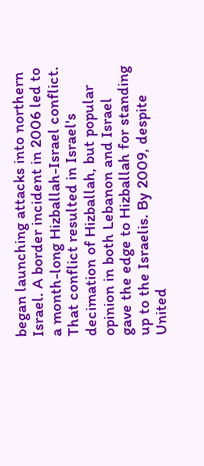began launching attacks into northern Israel. A border incident in 2006 led to a month-long Hizballah-Israel conflict. That conflict resulted in Israel's decimation of Hizballah, but popular opinion in both Lebanon and Israel gave the edge to Hizballah for standing up to the Israelis. By 2009, despite United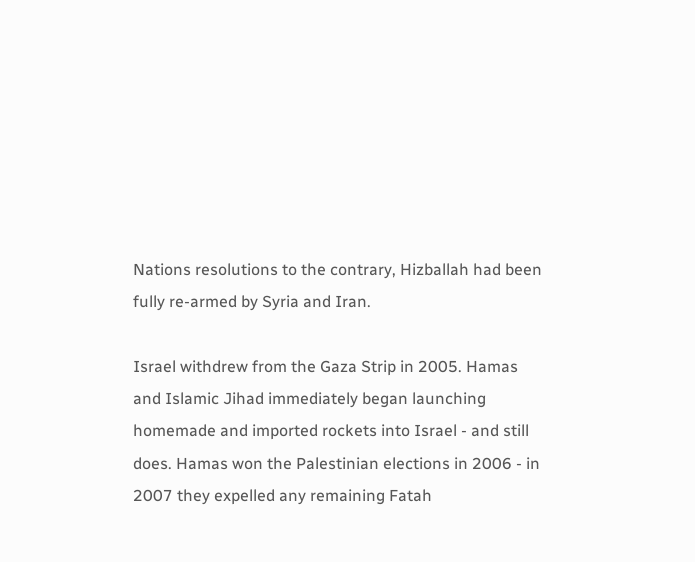Nations resolutions to the contrary, Hizballah had been fully re-armed by Syria and Iran.

Israel withdrew from the Gaza Strip in 2005. Hamas and Islamic Jihad immediately began launching homemade and imported rockets into Israel - and still does. Hamas won the Palestinian elections in 2006 - in 2007 they expelled any remaining Fatah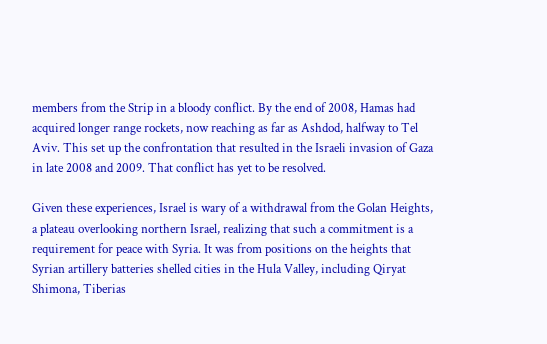members from the Strip in a bloody conflict. By the end of 2008, Hamas had acquired longer range rockets, now reaching as far as Ashdod, halfway to Tel Aviv. This set up the confrontation that resulted in the Israeli invasion of Gaza in late 2008 and 2009. That conflict has yet to be resolved.

Given these experiences, Israel is wary of a withdrawal from the Golan Heights, a plateau overlooking northern Israel, realizing that such a commitment is a requirement for peace with Syria. It was from positions on the heights that Syrian artillery batteries shelled cities in the Hula Valley, including Qiryat Shimona, Tiberias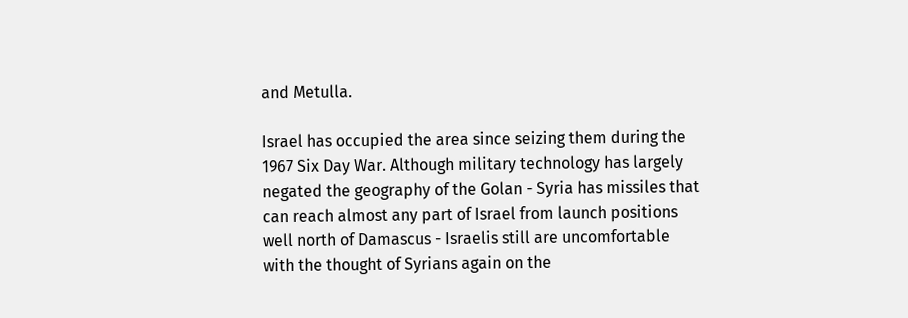and Metulla.

Israel has occupied the area since seizing them during the 1967 Six Day War. Although military technology has largely negated the geography of the Golan - Syria has missiles that can reach almost any part of Israel from launch positions well north of Damascus - Israelis still are uncomfortable with the thought of Syrians again on the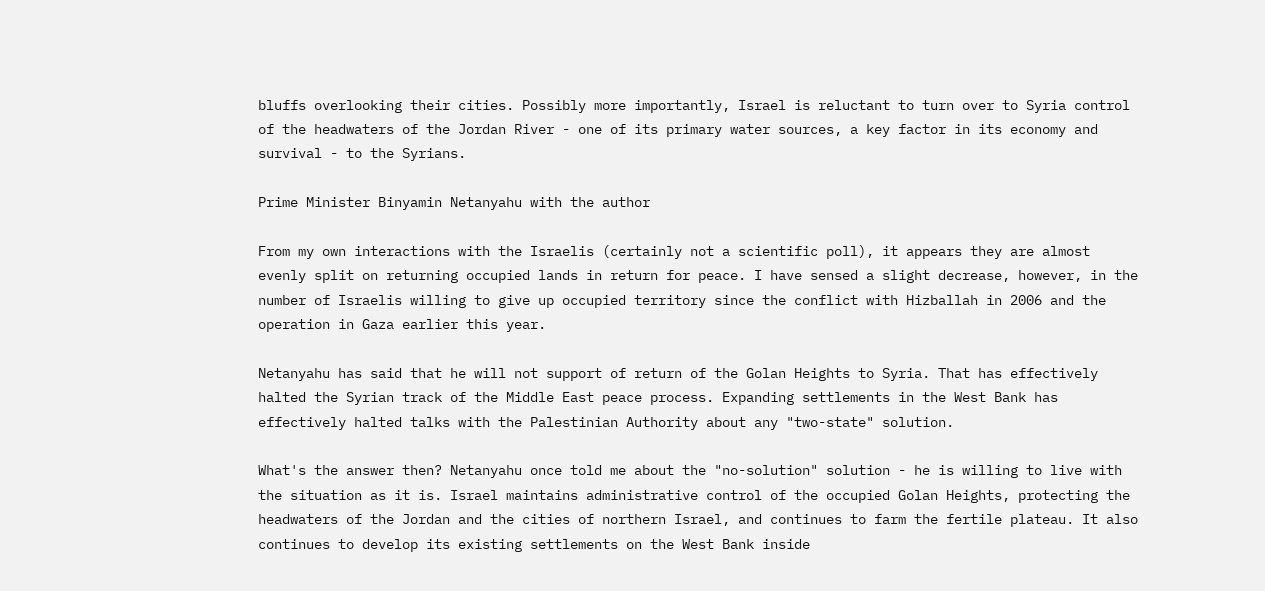bluffs overlooking their cities. Possibly more importantly, Israel is reluctant to turn over to Syria control of the headwaters of the Jordan River - one of its primary water sources, a key factor in its economy and survival - to the Syrians.

Prime Minister Binyamin Netanyahu with the author

From my own interactions with the Israelis (certainly not a scientific poll), it appears they are almost evenly split on returning occupied lands in return for peace. I have sensed a slight decrease, however, in the number of Israelis willing to give up occupied territory since the conflict with Hizballah in 2006 and the operation in Gaza earlier this year.

Netanyahu has said that he will not support of return of the Golan Heights to Syria. That has effectively halted the Syrian track of the Middle East peace process. Expanding settlements in the West Bank has effectively halted talks with the Palestinian Authority about any "two-state" solution.

What's the answer then? Netanyahu once told me about the "no-solution" solution - he is willing to live with the situation as it is. Israel maintains administrative control of the occupied Golan Heights, protecting the headwaters of the Jordan and the cities of northern Israel, and continues to farm the fertile plateau. It also continues to develop its existing settlements on the West Bank inside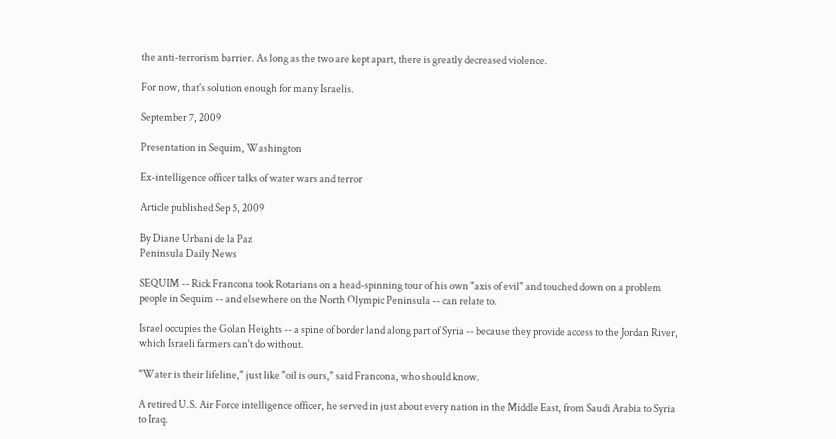the anti-terrorism barrier. As long as the two are kept apart, there is greatly decreased violence.

For now, that's solution enough for many Israelis.

September 7, 2009

Presentation in Sequim, Washington

Ex-intelligence officer talks of water wars and terror

Article published Sep 5, 2009

By Diane Urbani de la Paz
Peninsula Daily News

SEQUIM -- Rick Francona took Rotarians on a head-spinning tour of his own "axis of evil" and touched down on a problem people in Sequim -- and elsewhere on the North Olympic Peninsula -- can relate to.

Israel occupies the Golan Heights -- a spine of border land along part of Syria -- because they provide access to the Jordan River, which Israeli farmers can't do without.

"Water is their lifeline," just like "oil is ours," said Francona, who should know.

A retired U.S. Air Force intelligence officer, he served in just about every nation in the Middle East, from Saudi Arabia to Syria to Iraq.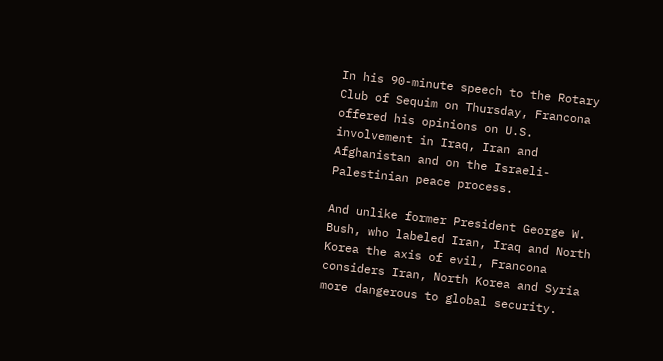In his 90-minute speech to the Rotary Club of Sequim on Thursday, Francona offered his opinions on U.S. involvement in Iraq, Iran and Afghanistan and on the Israeli-Palestinian peace process.

And unlike former President George W. Bush, who labeled Iran, Iraq and North Korea the axis of evil, Francona considers Iran, North Korea and Syria more dangerous to global security.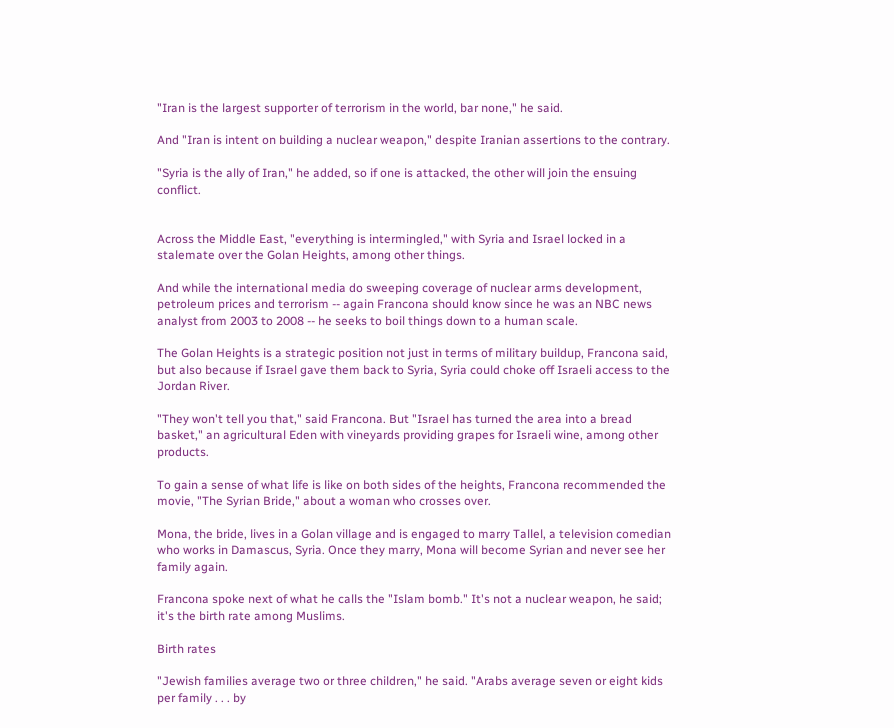"Iran is the largest supporter of terrorism in the world, bar none," he said.

And "Iran is intent on building a nuclear weapon," despite Iranian assertions to the contrary.

"Syria is the ally of Iran," he added, so if one is attacked, the other will join the ensuing conflict.


Across the Middle East, "everything is intermingled," with Syria and Israel locked in a stalemate over the Golan Heights, among other things.

And while the international media do sweeping coverage of nuclear arms development, petroleum prices and terrorism -- again Francona should know since he was an NBC news analyst from 2003 to 2008 -- he seeks to boil things down to a human scale.

The Golan Heights is a strategic position not just in terms of military buildup, Francona said, but also because if Israel gave them back to Syria, Syria could choke off Israeli access to the Jordan River.

"They won't tell you that," said Francona. But "Israel has turned the area into a bread basket," an agricultural Eden with vineyards providing grapes for Israeli wine, among other products.

To gain a sense of what life is like on both sides of the heights, Francona recommended the movie, "The Syrian Bride," about a woman who crosses over.

Mona, the bride, lives in a Golan village and is engaged to marry Tallel, a television comedian who works in Damascus, Syria. Once they marry, Mona will become Syrian and never see her family again.

Francona spoke next of what he calls the "Islam bomb." It's not a nuclear weapon, he said; it's the birth rate among Muslims.

Birth rates

"Jewish families average two or three children," he said. "Arabs average seven or eight kids per family . . . by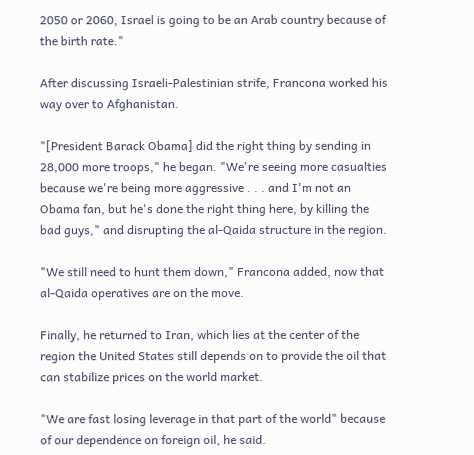2050 or 2060, Israel is going to be an Arab country because of the birth rate."

After discussing Israeli-Palestinian strife, Francona worked his way over to Afghanistan.

"[President Barack Obama] did the right thing by sending in 28,000 more troops," he began. "We're seeing more casualties because we're being more aggressive . . . and I'm not an Obama fan, but he's done the right thing here, by killing the bad guys," and disrupting the al-Qaida structure in the region.

"We still need to hunt them down," Francona added, now that al-Qaida operatives are on the move.

Finally, he returned to Iran, which lies at the center of the region the United States still depends on to provide the oil that can stabilize prices on the world market.

"We are fast losing leverage in that part of the world" because of our dependence on foreign oil, he said.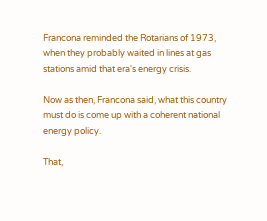Francona reminded the Rotarians of 1973, when they probably waited in lines at gas stations amid that era's energy crisis.

Now as then, Francona said, what this country must do is come up with a coherent national energy policy.

That,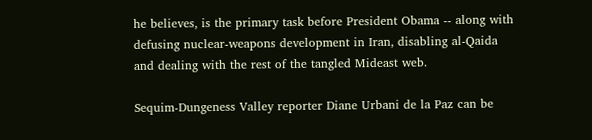he believes, is the primary task before President Obama -- along with defusing nuclear-weapons development in Iran, disabling al-Qaida and dealing with the rest of the tangled Mideast web.

Sequim-Dungeness Valley reporter Diane Urbani de la Paz can be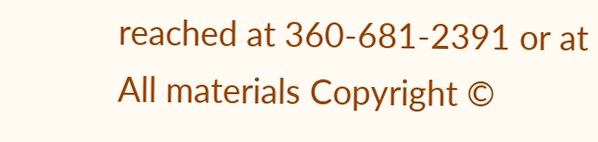reached at 360-681-2391 or at
All materials Copyright ©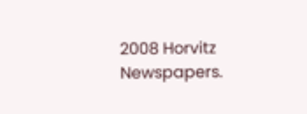2008 Horvitz Newspapers.